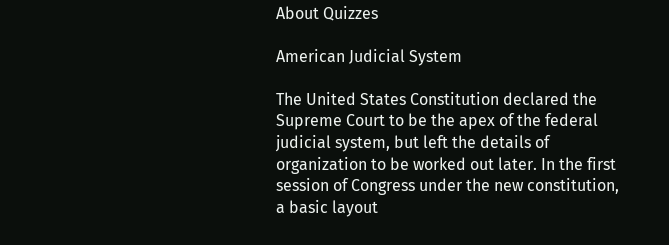About Quizzes

American Judicial System

The United States Constitution declared the Supreme Court to be the apex of the federal judicial system, but left the details of organization to be worked out later. In the first session of Congress under the new constitution, a basic layout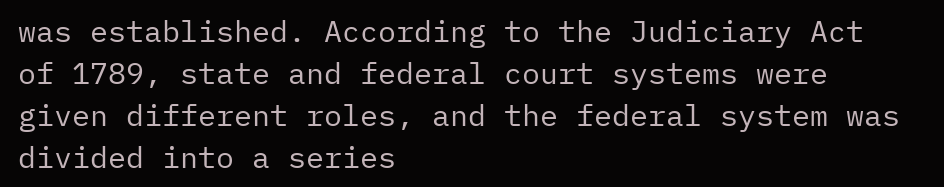was established. According to the Judiciary Act of 1789, state and federal court systems were given different roles, and the federal system was divided into a series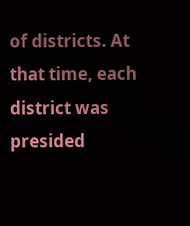of districts. At that time, each district was presided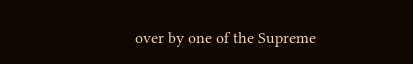over by one of the Supreme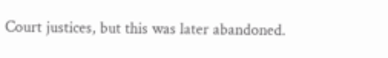Court justices, but this was later abandoned.